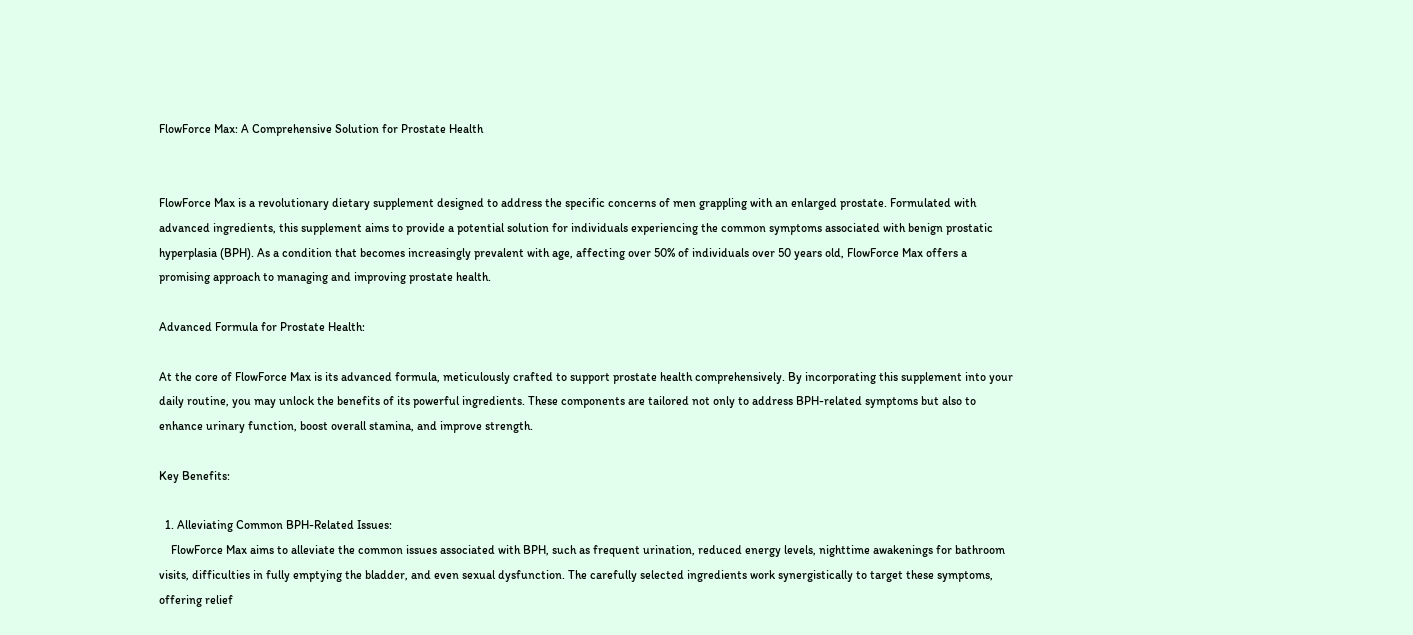FlowForce Max: A Comprehensive Solution for Prostate Health


FlowForce Max is a revolutionary dietary supplement designed to address the specific concerns of men grappling with an enlarged prostate. Formulated with advanced ingredients, this supplement aims to provide a potential solution for individuals experiencing the common symptoms associated with benign prostatic hyperplasia (BPH). As a condition that becomes increasingly prevalent with age, affecting over 50% of individuals over 50 years old, FlowForce Max offers a promising approach to managing and improving prostate health.

Advanced Formula for Prostate Health:

At the core of FlowForce Max is its advanced formula, meticulously crafted to support prostate health comprehensively. By incorporating this supplement into your daily routine, you may unlock the benefits of its powerful ingredients. These components are tailored not only to address BPH-related symptoms but also to enhance urinary function, boost overall stamina, and improve strength.

Key Benefits:

  1. Alleviating Common BPH-Related Issues:
    FlowForce Max aims to alleviate the common issues associated with BPH, such as frequent urination, reduced energy levels, nighttime awakenings for bathroom visits, difficulties in fully emptying the bladder, and even sexual dysfunction. The carefully selected ingredients work synergistically to target these symptoms, offering relief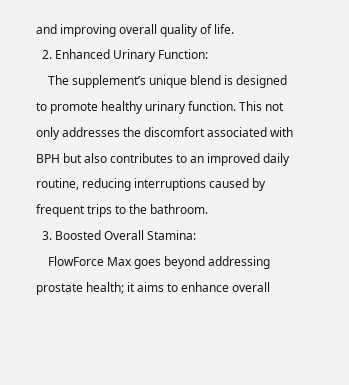and improving overall quality of life.
  2. Enhanced Urinary Function:
    The supplement’s unique blend is designed to promote healthy urinary function. This not only addresses the discomfort associated with BPH but also contributes to an improved daily routine, reducing interruptions caused by frequent trips to the bathroom.
  3. Boosted Overall Stamina:
    FlowForce Max goes beyond addressing prostate health; it aims to enhance overall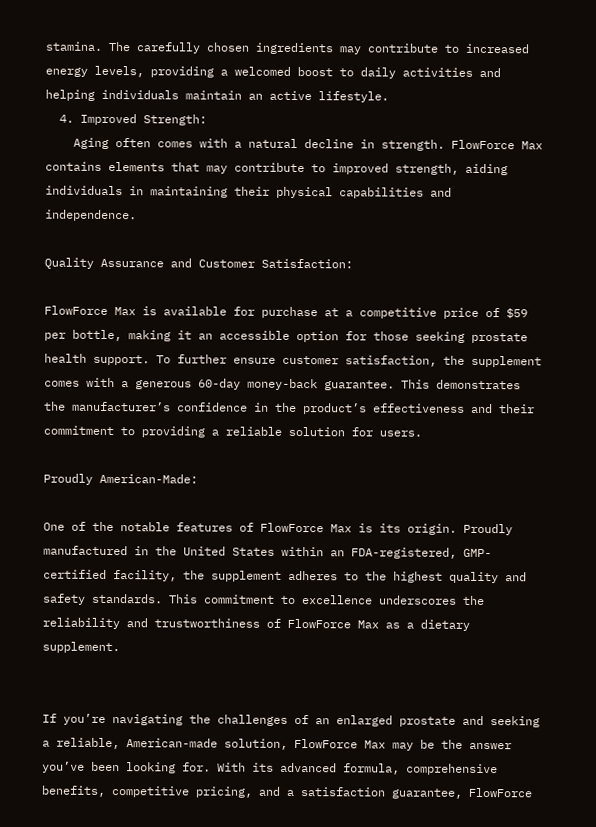stamina. The carefully chosen ingredients may contribute to increased energy levels, providing a welcomed boost to daily activities and helping individuals maintain an active lifestyle.
  4. Improved Strength:
    Aging often comes with a natural decline in strength. FlowForce Max contains elements that may contribute to improved strength, aiding individuals in maintaining their physical capabilities and independence.

Quality Assurance and Customer Satisfaction:

FlowForce Max is available for purchase at a competitive price of $59 per bottle, making it an accessible option for those seeking prostate health support. To further ensure customer satisfaction, the supplement comes with a generous 60-day money-back guarantee. This demonstrates the manufacturer’s confidence in the product’s effectiveness and their commitment to providing a reliable solution for users.

Proudly American-Made:

One of the notable features of FlowForce Max is its origin. Proudly manufactured in the United States within an FDA-registered, GMP-certified facility, the supplement adheres to the highest quality and safety standards. This commitment to excellence underscores the reliability and trustworthiness of FlowForce Max as a dietary supplement.


If you’re navigating the challenges of an enlarged prostate and seeking a reliable, American-made solution, FlowForce Max may be the answer you’ve been looking for. With its advanced formula, comprehensive benefits, competitive pricing, and a satisfaction guarantee, FlowForce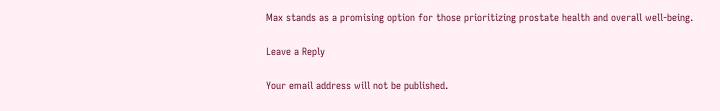Max stands as a promising option for those prioritizing prostate health and overall well-being.

Leave a Reply

Your email address will not be published.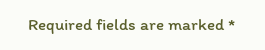Required fields are marked *